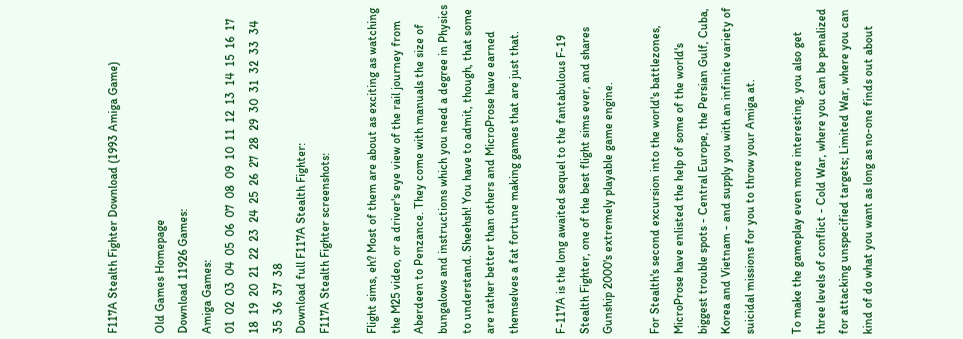F117A Stealth Fighter Download (1993 Amiga Game)

Old Games Homepage
Download 11926 Games:
Amiga Games:
01  02  03  04  05  06  07  08  09  10  11  12  13  14  15  16  17  18  19  20  21  22  23  24  25  26  27  28  29  30  31  32  33  34  35  36  37  38
Download full F117A Stealth Fighter:
F117A Stealth Fighter screenshots:

Flight sims, eh? Most of them are about as exciting as watching the M25 video, or a driver's eye view of the rail journey from Aberdeen to Penzance. They come with manuals the size of bungalows and instructions which you need a degree in Physics to understand. Sheehsh! You have to admit, though, that some are rather better than others and MicroProse have earned themselves a fat fortune making games that are just that.

F-117A is the long awaited sequel to the fantabulous F-19 Stealth Fighter, one of the best flight sims ever, and shares Gunship 2000's extremely playable game engine.

For Stealth's second excursion into the world's battlezones, MicroProse have enlisted the help of some of the world's biggest trouble spots - Central Europe, the Persian Gulf, Cuba, Korea and Vietnam - and supply you with an infinite variety of suicidal missions for you to throw your Amiga at.

To make the gameplay even more interesting, you also get three levels of conflict - Cold War, where you can be penalized for attacking unspecified targets; Limited War, where you can kind of do what you want as long as no-one finds out about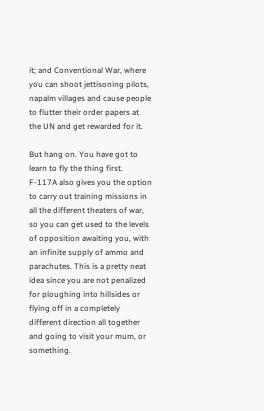it; and Conventional War, where you can shoot jettisoning pilots, napalm villages and cause people to flutter their order papers at the UN and get rewarded for it.

But hang on. You have got to learn to fly the thing first. F-117A also gives you the option to carry out training missions in all the different theaters of war, so you can get used to the levels of opposition awaiting you, with an infinite supply of ammo and parachutes. This is a pretty neat idea since you are not penalized for ploughing into hillsides or flying off in a completely different direction all together and going to visit your mum, or something.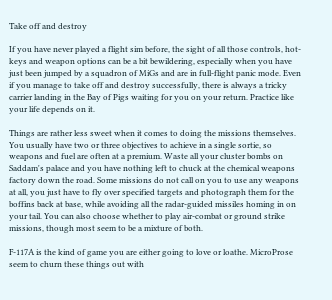Take off and destroy

If you have never played a flight sim before, the sight of all those controls, hot-keys and weapon options can be a bit bewildering, especially when you have just been jumped by a squadron of MiGs and are in full-flight panic mode. Even if you manage to take off and destroy successfully, there is always a tricky carrier landing in the Bay of Pigs waiting for you on your return. Practice like your life depends on it.

Things are rather less sweet when it comes to doing the missions themselves. You usually have two or three objectives to achieve in a single sortie, so weapons and fuel are often at a premium. Waste all your cluster bombs on Saddam's palace and you have nothing left to chuck at the chemical weapons factory down the road. Some missions do not call on you to use any weapons at all, you just have to fly over specified targets and photograph them for the boffins back at base, while avoiding all the radar-guided missiles homing in on your tail. You can also choose whether to play air-combat or ground strike missions, though most seem to be a mixture of both.

F-117A is the kind of game you are either going to love or loathe. MicroProse seem to churn these things out with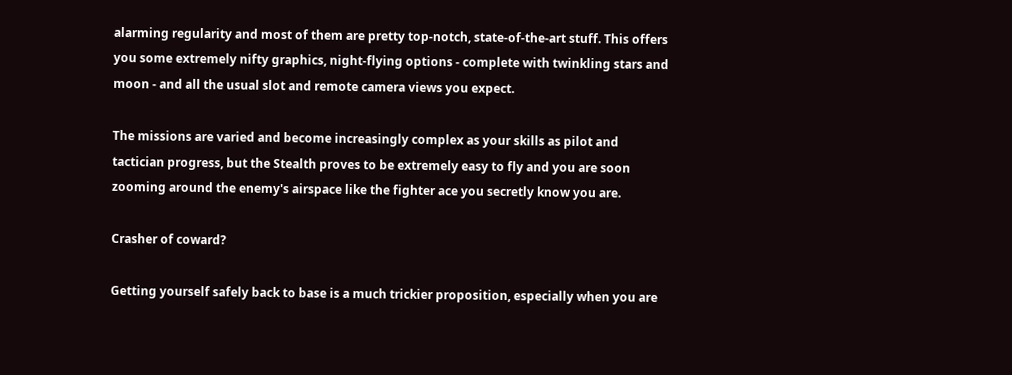alarming regularity and most of them are pretty top-notch, state-of-the-art stuff. This offers you some extremely nifty graphics, night-flying options - complete with twinkling stars and moon - and all the usual slot and remote camera views you expect.

The missions are varied and become increasingly complex as your skills as pilot and tactician progress, but the Stealth proves to be extremely easy to fly and you are soon zooming around the enemy's airspace like the fighter ace you secretly know you are.

Crasher of coward?

Getting yourself safely back to base is a much trickier proposition, especially when you are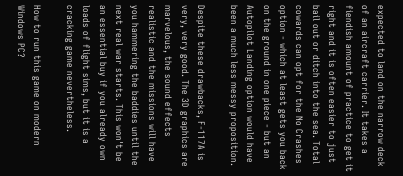expected to land on the narrow deck of an aircraft carrier. It takes a fiendish amount of practice to get it right and it is often easier to just bail out or ditch into the sea. Total cowards can opt for the No Crashes option - which at least gets you back on the ground in one piece - but an Autopilot Landing option would have been a much less messy proposition.

Despite these drawbacks, F-117A is very, very good. The 3D graphics are marvelous, the sound effects realistic and the missions will have you hammering the baddies until the next real war starts. This won't be an essential buy if you already own loads of flight sims, but it is a cracking game nevertheless.

How to run this game on modern Windows PC?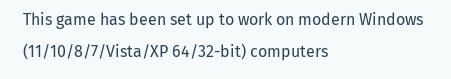This game has been set up to work on modern Windows (11/10/8/7/Vista/XP 64/32-bit) computers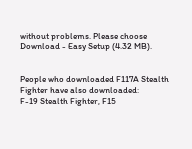without problems. Please choose Download - Easy Setup (4.32 MB).


People who downloaded F117A Stealth Fighter have also downloaded:
F-19 Stealth Fighter, F15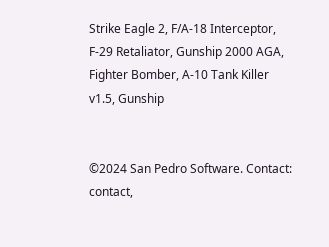Strike Eagle 2, F/A-18 Interceptor, F-29 Retaliator, Gunship 2000 AGA, Fighter Bomber, A-10 Tank Killer v1.5, Gunship


©2024 San Pedro Software. Contact: contact,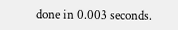done in 0.003 seconds.